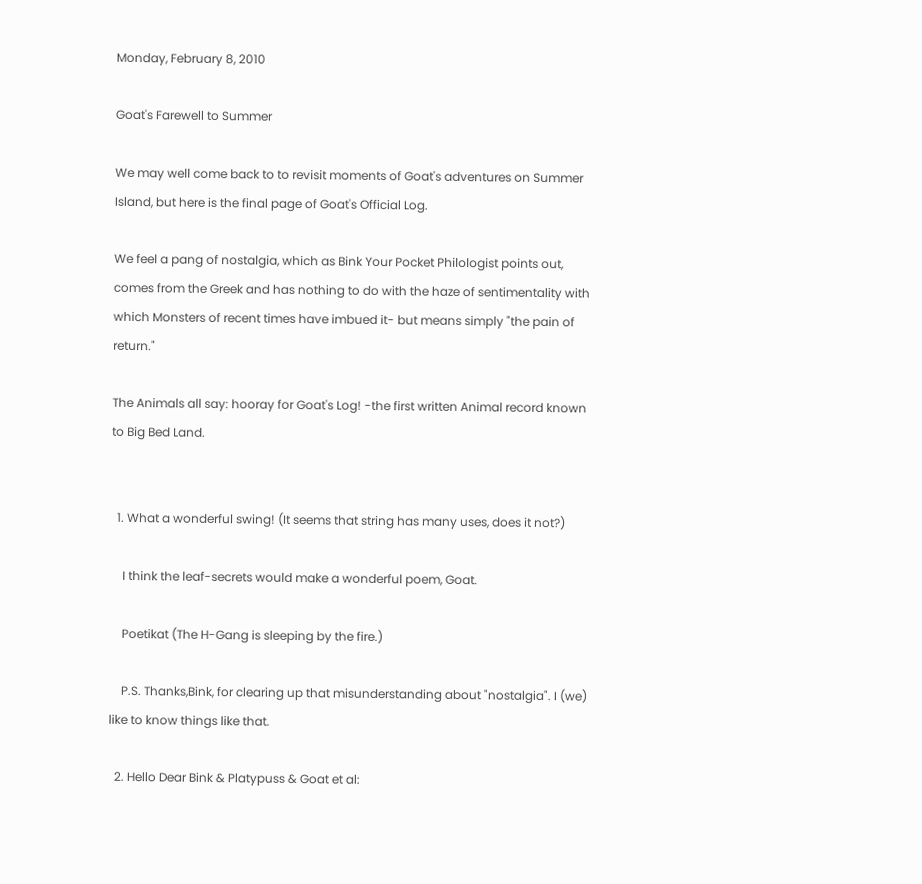Monday, February 8, 2010

Goat's Farewell to Summer

We may well come back to to revisit moments of Goat's adventures on Summer Island, but here is the final page of Goat's Official Log.

We feel a pang of nostalgia, which as Bink Your Pocket Philologist points out, comes from the Greek and has nothing to do with the haze of sentimentality with which Monsters of recent times have imbued it- but means simply "the pain of return."

The Animals all say: hooray for Goat's Log! -the first written Animal record known to Big Bed Land.


  1. What a wonderful swing! (It seems that string has many uses, does it not?)

    I think the leaf-secrets would make a wonderful poem, Goat.

    Poetikat (The H-Gang is sleeping by the fire.)

    P.S. Thanks,Bink, for clearing up that misunderstanding about "nostalgia". I (we) like to know things like that.

  2. Hello Dear Bink & Platypuss & Goat et al: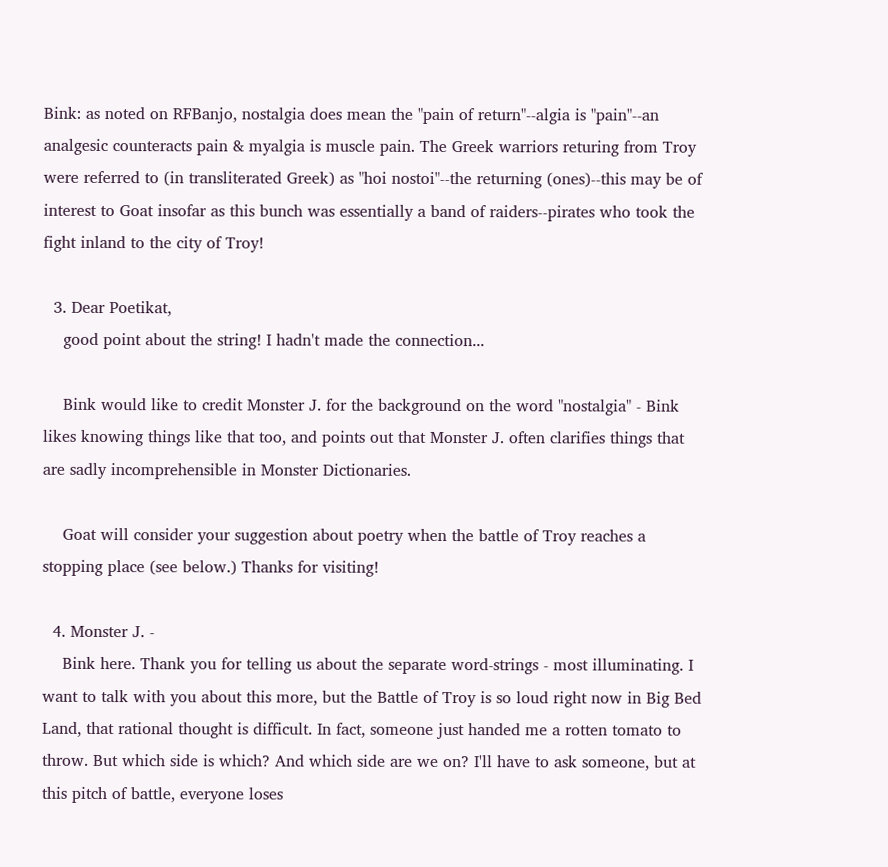Bink: as noted on RFBanjo, nostalgia does mean the "pain of return"--algia is "pain"--an analgesic counteracts pain & myalgia is muscle pain. The Greek warriors returing from Troy were referred to (in transliterated Greek) as "hoi nostoi"--the returning (ones)--this may be of interest to Goat insofar as this bunch was essentially a band of raiders--pirates who took the fight inland to the city of Troy!

  3. Dear Poetikat,
    good point about the string! I hadn't made the connection...

    Bink would like to credit Monster J. for the background on the word "nostalgia" - Bink likes knowing things like that too, and points out that Monster J. often clarifies things that are sadly incomprehensible in Monster Dictionaries.

    Goat will consider your suggestion about poetry when the battle of Troy reaches a stopping place (see below.) Thanks for visiting!

  4. Monster J. -
    Bink here. Thank you for telling us about the separate word-strings - most illuminating. I want to talk with you about this more, but the Battle of Troy is so loud right now in Big Bed Land, that rational thought is difficult. In fact, someone just handed me a rotten tomato to throw. But which side is which? And which side are we on? I'll have to ask someone, but at this pitch of battle, everyone loses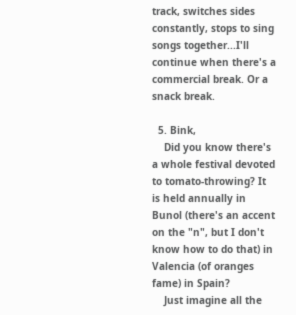track, switches sides constantly, stops to sing songs together...I'll continue when there's a commercial break. Or a snack break.

  5. Bink,
    Did you know there's a whole festival devoted to tomato-throwing? It is held annually in Bunol (there's an accent on the "n", but I don't know how to do that) in Valencia (of oranges fame) in Spain?
    Just imagine all the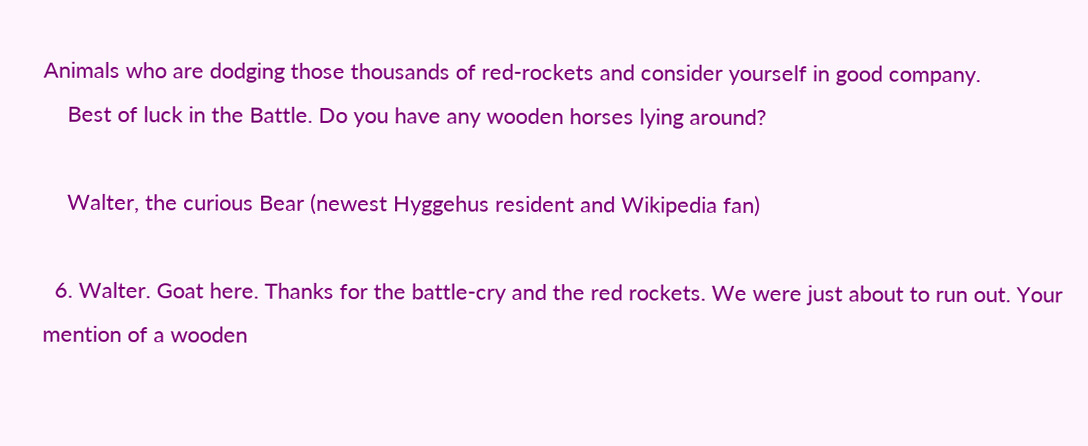Animals who are dodging those thousands of red-rockets and consider yourself in good company.
    Best of luck in the Battle. Do you have any wooden horses lying around?

    Walter, the curious Bear (newest Hyggehus resident and Wikipedia fan)

  6. Walter. Goat here. Thanks for the battle-cry and the red rockets. We were just about to run out. Your mention of a wooden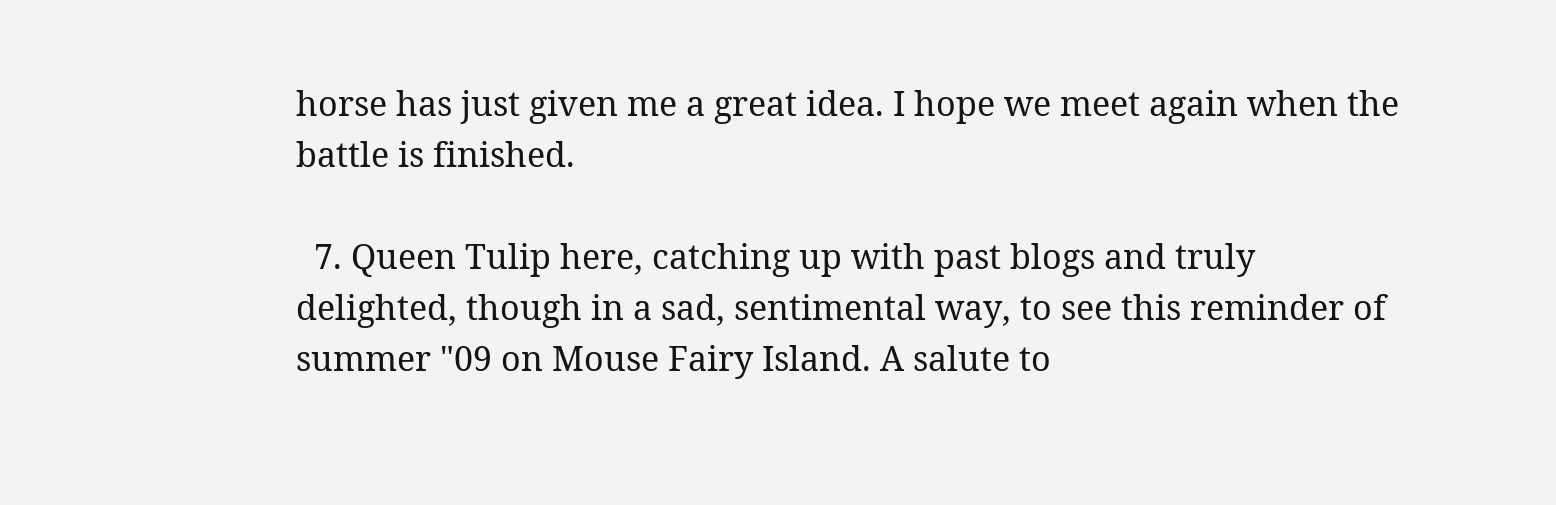horse has just given me a great idea. I hope we meet again when the battle is finished.

  7. Queen Tulip here, catching up with past blogs and truly delighted, though in a sad, sentimental way, to see this reminder of summer "09 on Mouse Fairy Island. A salute to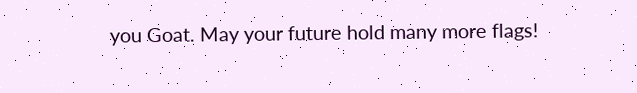you Goat. May your future hold many more flags!